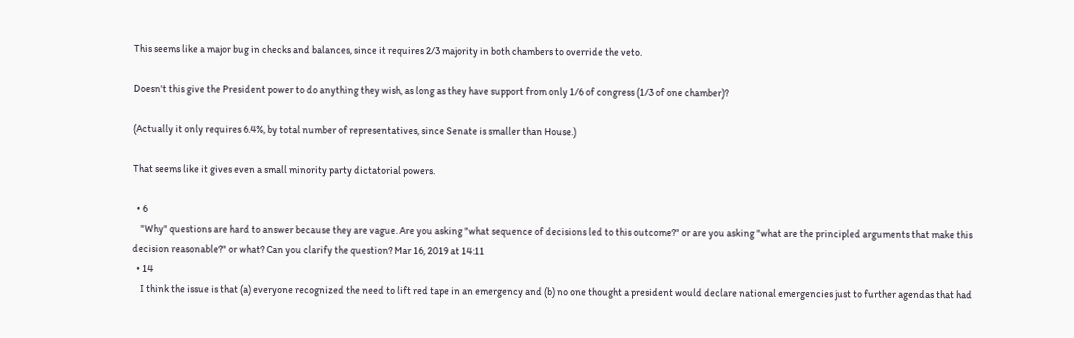This seems like a major bug in checks and balances, since it requires 2/3 majority in both chambers to override the veto.

Doesn't this give the President power to do anything they wish, as long as they have support from only 1/6 of congress (1/3 of one chamber)?

(Actually it only requires 6.4%, by total number of representatives, since Senate is smaller than House.)

That seems like it gives even a small minority party dictatorial powers.

  • 6
    "Why" questions are hard to answer because they are vague. Are you asking "what sequence of decisions led to this outcome?" or are you asking "what are the principled arguments that make this decision reasonable?" or what? Can you clarify the question? Mar 16, 2019 at 14:11
  • 14
    I think the issue is that (a) everyone recognized the need to lift red tape in an emergency and (b) no one thought a president would declare national emergencies just to further agendas that had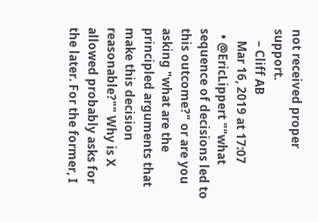not received proper support.
    – Cliff AB
    Mar 16, 2019 at 17:07
  • @EricLippert ""what sequence of decisions led to this outcome?" or are you asking "what are the principled arguments that make this decision reasonable?"" Why is X allowed probably asks for the later. For the former, I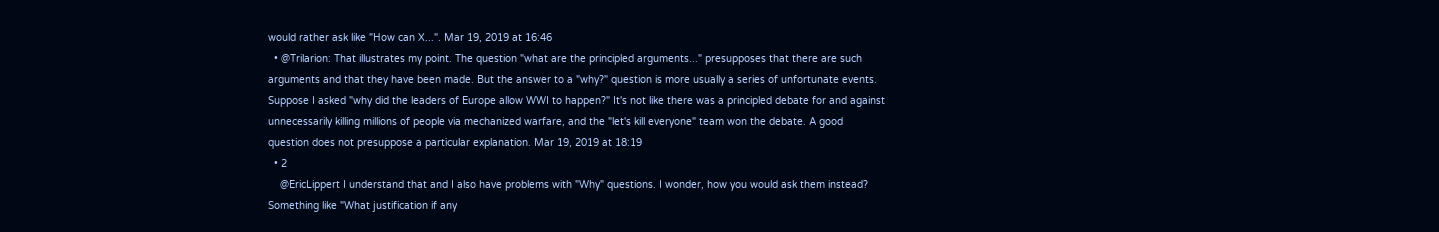would rather ask like "How can X...". Mar 19, 2019 at 16:46
  • @Trilarion: That illustrates my point. The question "what are the principled arguments..." presupposes that there are such arguments and that they have been made. But the answer to a "why?" question is more usually a series of unfortunate events. Suppose I asked "why did the leaders of Europe allow WWI to happen?" It's not like there was a principled debate for and against unnecessarily killing millions of people via mechanized warfare, and the "let's kill everyone" team won the debate. A good question does not presuppose a particular explanation. Mar 19, 2019 at 18:19
  • 2
    @EricLippert I understand that and I also have problems with "Why" questions. I wonder, how you would ask them instead? Something like "What justification if any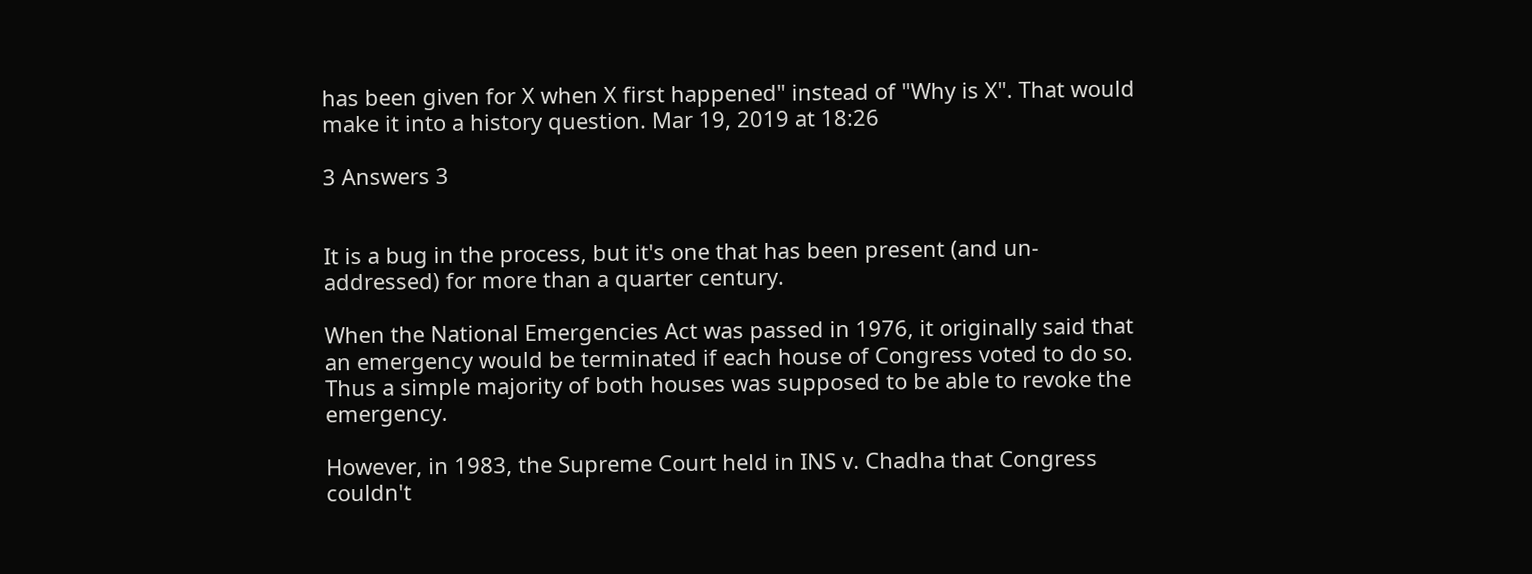has been given for X when X first happened" instead of "Why is X". That would make it into a history question. Mar 19, 2019 at 18:26

3 Answers 3


It is a bug in the process, but it's one that has been present (and un-addressed) for more than a quarter century.

When the National Emergencies Act was passed in 1976, it originally said that an emergency would be terminated if each house of Congress voted to do so. Thus a simple majority of both houses was supposed to be able to revoke the emergency.

However, in 1983, the Supreme Court held in INS v. Chadha that Congress couldn't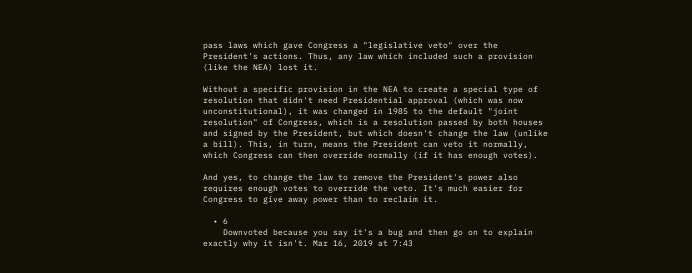pass laws which gave Congress a "legislative veto" over the President's actions. Thus, any law which included such a provision (like the NEA) lost it.

Without a specific provision in the NEA to create a special type of resolution that didn't need Presidential approval (which was now unconstitutional), it was changed in 1985 to the default "joint resolution" of Congress, which is a resolution passed by both houses and signed by the President, but which doesn't change the law (unlike a bill). This, in turn, means the President can veto it normally, which Congress can then override normally (if it has enough votes).

And yes, to change the law to remove the President's power also requires enough votes to override the veto. It's much easier for Congress to give away power than to reclaim it.

  • 6
    Downvoted because you say it's a bug and then go on to explain exactly why it isn't. Mar 16, 2019 at 7:43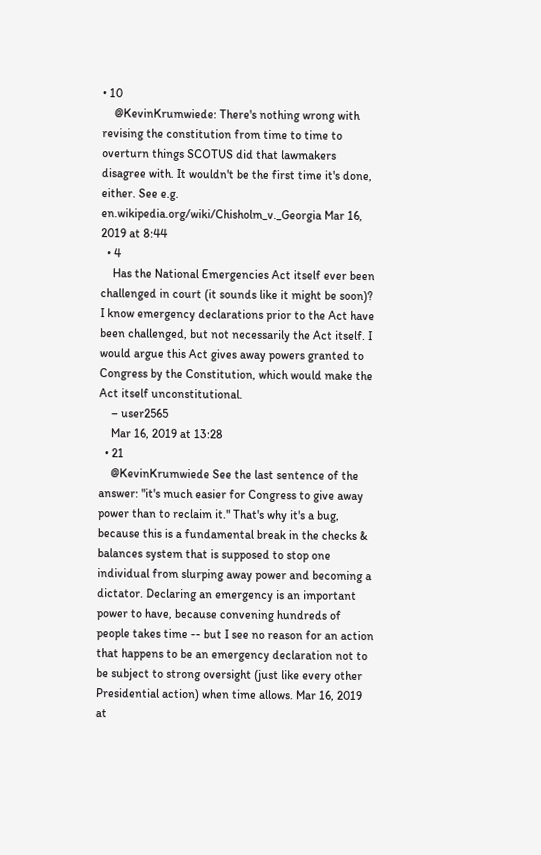• 10
    @KevinKrumwiede: There's nothing wrong with revising the constitution from time to time to overturn things SCOTUS did that lawmakers disagree with. It wouldn't be the first time it's done, either. See e.g. en.wikipedia.org/wiki/Chisholm_v._Georgia Mar 16, 2019 at 8:44
  • 4
    Has the National Emergencies Act itself ever been challenged in court (it sounds like it might be soon)? I know emergency declarations prior to the Act have been challenged, but not necessarily the Act itself. I would argue this Act gives away powers granted to Congress by the Constitution, which would make the Act itself unconstitutional.
    – user2565
    Mar 16, 2019 at 13:28
  • 21
    @KevinKrumwiede See the last sentence of the answer: "it's much easier for Congress to give away power than to reclaim it." That's why it's a bug, because this is a fundamental break in the checks & balances system that is supposed to stop one individual from slurping away power and becoming a dictator. Declaring an emergency is an important power to have, because convening hundreds of people takes time -- but I see no reason for an action that happens to be an emergency declaration not to be subject to strong oversight (just like every other Presidential action) when time allows. Mar 16, 2019 at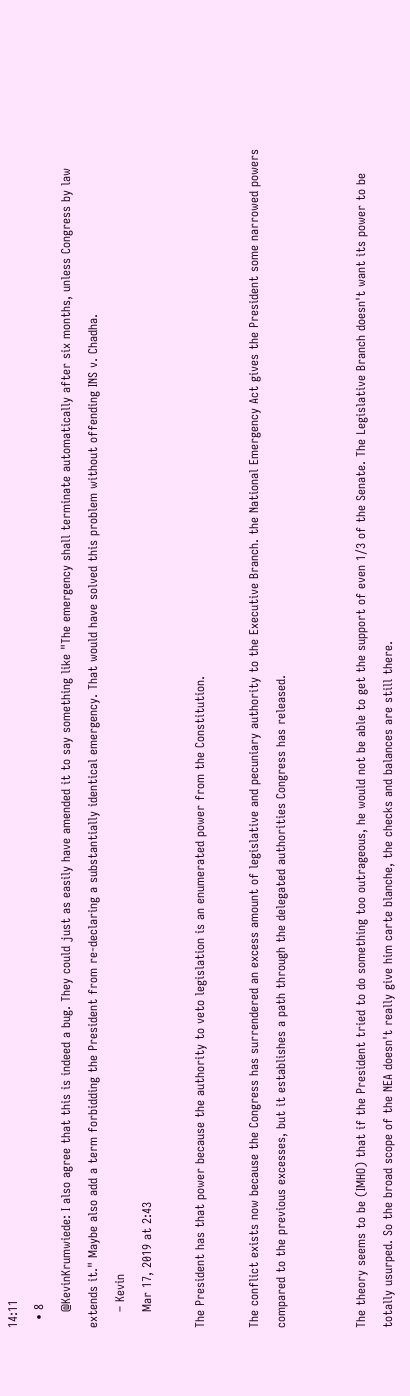14:11
  • 8
    @KevinKrumwiede: I also agree that this is indeed a bug. They could just as easily have amended it to say something like "The emergency shall terminate automatically after six months, unless Congress by law extends it." Maybe also add a term forbidding the President from re-declaring a substantially identical emergency. That would have solved this problem without offending INS v. Chadha.
    – Kevin
    Mar 17, 2019 at 2:43

The President has that power because the authority to veto legislation is an enumerated power from the Constitution.

The conflict exists now because the Congress has surrendered an excess amount of legislative and pecuniary authority to the Executive Branch. the National Emergency Act gives the President some narrowed powers compared to the previous excesses, but it establishes a path through the delegated authorities Congress has released.


The theory seems to be (IMHO) that if the President tried to do something too outrageous, he would not be able to get the support of even 1/3 of the Senate. The Legislative Branch doesn't want its power to be totally usurped. So the broad scope of the NEA doesn't really give him carte blanche, the checks and balances are still there.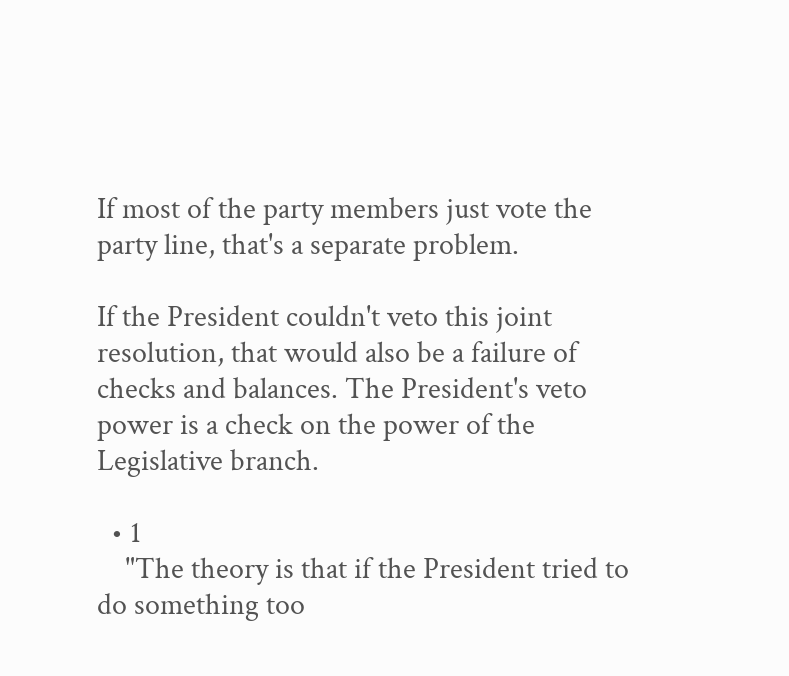If most of the party members just vote the party line, that's a separate problem.

If the President couldn't veto this joint resolution, that would also be a failure of checks and balances. The President's veto power is a check on the power of the Legislative branch.

  • 1
    "The theory is that if the President tried to do something too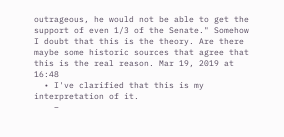outrageous, he would not be able to get the support of even 1/3 of the Senate." Somehow I doubt that this is the theory. Are there maybe some historic sources that agree that this is the real reason. Mar 19, 2019 at 16:48
  • I've clarified that this is my interpretation of it.
    –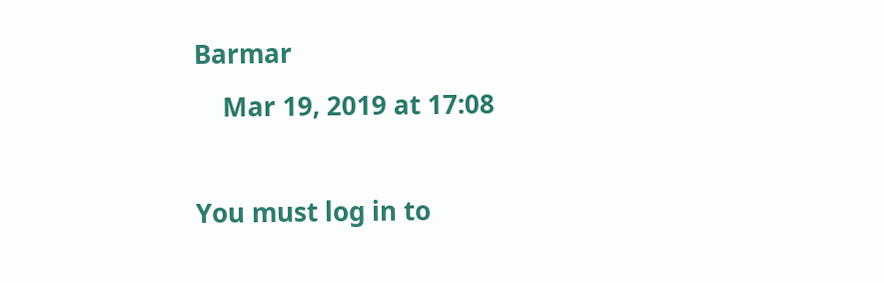Barmar
    Mar 19, 2019 at 17:08

You must log in to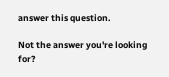answer this question.

Not the answer you're looking for?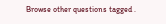Browse other questions tagged .